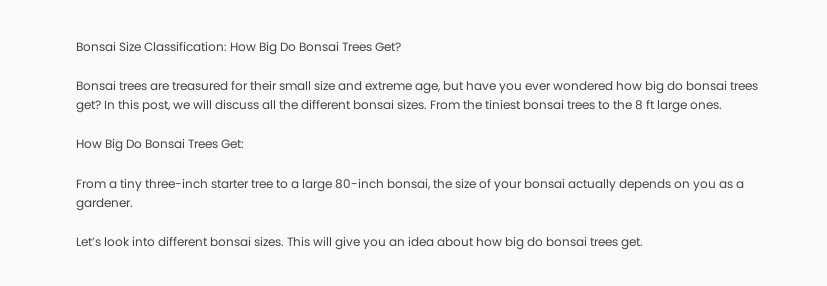Bonsai Size Classification: How Big Do Bonsai Trees Get?

Bonsai trees are treasured for their small size and extreme age, but have you ever wondered how big do bonsai trees get? In this post, we will discuss all the different bonsai sizes. From the tiniest bonsai trees to the 8 ft large ones.

How Big Do Bonsai Trees Get:

From a tiny three-inch starter tree to a large 80-inch bonsai, the size of your bonsai actually depends on you as a gardener.

Let’s look into different bonsai sizes. This will give you an idea about how big do bonsai trees get.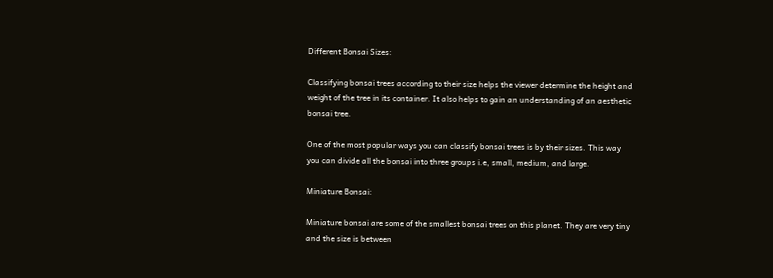Different Bonsai Sizes:

Classifying bonsai trees according to their size helps the viewer determine the height and weight of the tree in its container. It also helps to gain an understanding of an aesthetic bonsai tree.

One of the most popular ways you can classify bonsai trees is by their sizes. This way you can divide all the bonsai into three groups i.e, small, medium, and large.

Miniature Bonsai:

Miniature bonsai are some of the smallest bonsai trees on this planet. They are very tiny and the size is between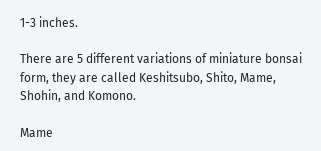1-3 inches.

There are 5 different variations of miniature bonsai form, they are called Keshitsubo, Shito, Mame, Shohin, and Komono.

Mame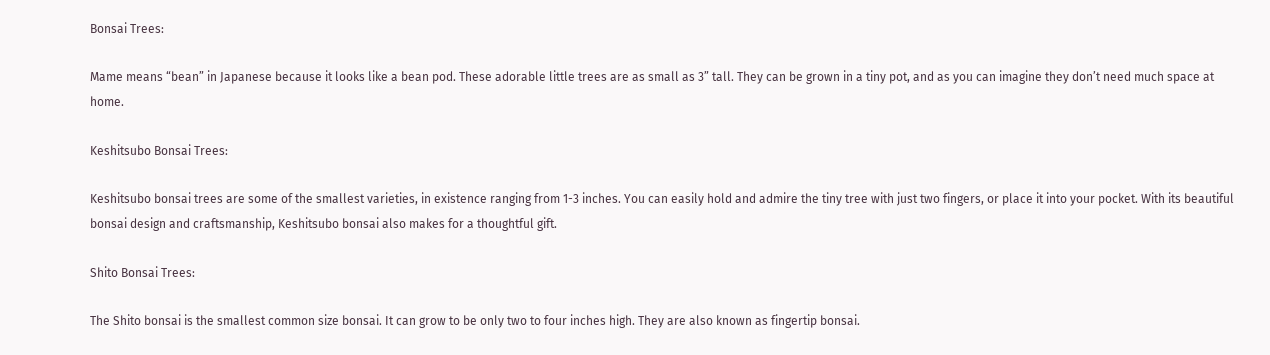Bonsai Trees:

Mame means “bean” in Japanese because it looks like a bean pod. These adorable little trees are as small as 3” tall. They can be grown in a tiny pot, and as you can imagine they don’t need much space at home.

Keshitsubo Bonsai Trees:

Keshitsubo bonsai trees are some of the smallest varieties, in existence ranging from 1-3 inches. You can easily hold and admire the tiny tree with just two fingers, or place it into your pocket. With its beautiful bonsai design and craftsmanship, Keshitsubo bonsai also makes for a thoughtful gift.

Shito Bonsai Trees:

The Shito bonsai is the smallest common size bonsai. It can grow to be only two to four inches high. They are also known as fingertip bonsai.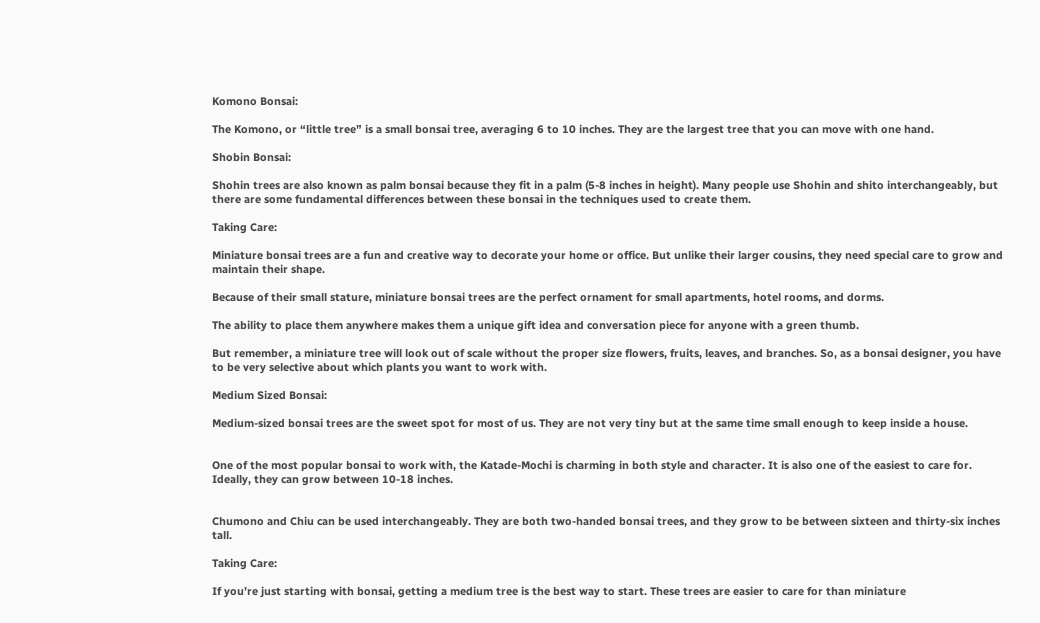Komono Bonsai:

The Komono, or “little tree” is a small bonsai tree, averaging 6 to 10 inches. They are the largest tree that you can move with one hand.

Shobin Bonsai:

Shohin trees are also known as palm bonsai because they fit in a palm (5-8 inches in height). Many people use Shohin and shito interchangeably, but there are some fundamental differences between these bonsai in the techniques used to create them.

Taking Care:

Miniature bonsai trees are a fun and creative way to decorate your home or office. But unlike their larger cousins, they need special care to grow and maintain their shape.

Because of their small stature, miniature bonsai trees are the perfect ornament for small apartments, hotel rooms, and dorms.

The ability to place them anywhere makes them a unique gift idea and conversation piece for anyone with a green thumb.

But remember, a miniature tree will look out of scale without the proper size flowers, fruits, leaves, and branches. So, as a bonsai designer, you have to be very selective about which plants you want to work with.

Medium Sized Bonsai:

Medium-sized bonsai trees are the sweet spot for most of us. They are not very tiny but at the same time small enough to keep inside a house.


One of the most popular bonsai to work with, the Katade-Mochi is charming in both style and character. It is also one of the easiest to care for. Ideally, they can grow between 10-18 inches.


Chumono and Chiu can be used interchangeably. They are both two-handed bonsai trees, and they grow to be between sixteen and thirty-six inches tall.

Taking Care:

If you’re just starting with bonsai, getting a medium tree is the best way to start. These trees are easier to care for than miniature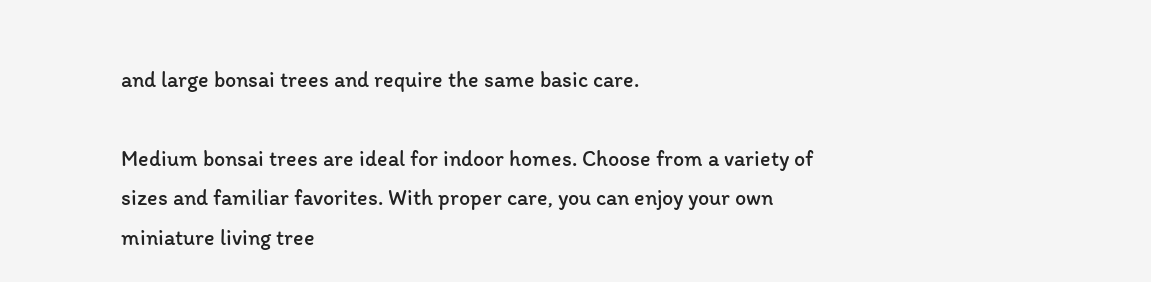and large bonsai trees and require the same basic care.

Medium bonsai trees are ideal for indoor homes. Choose from a variety of sizes and familiar favorites. With proper care, you can enjoy your own miniature living tree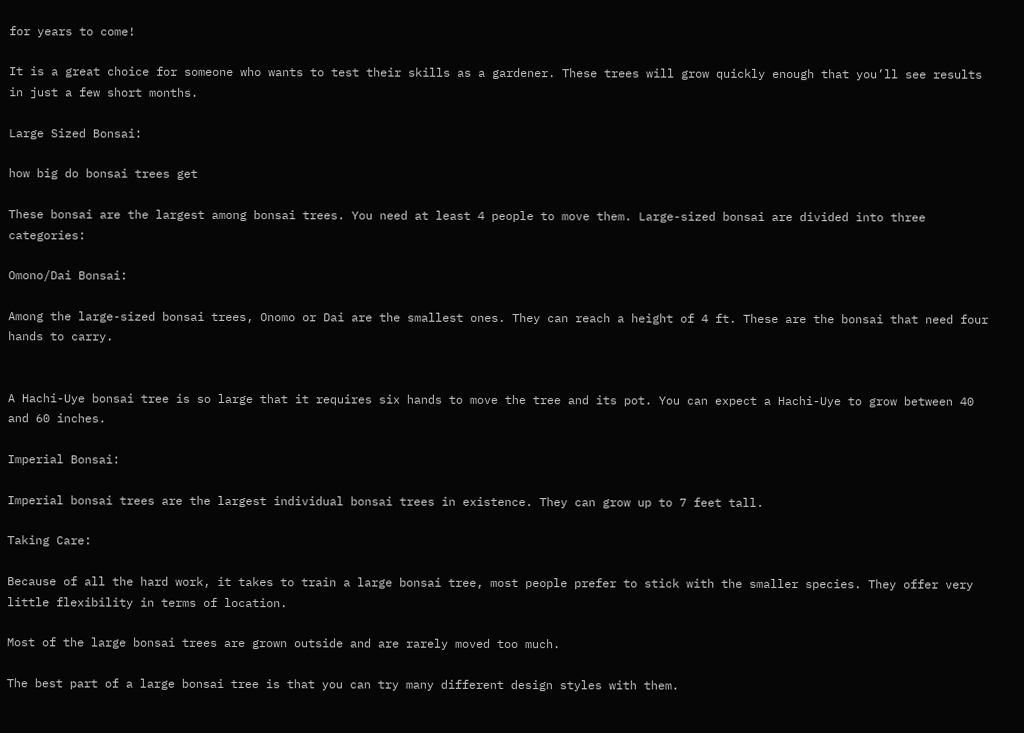for years to come!

It is a great choice for someone who wants to test their skills as a gardener. These trees will grow quickly enough that you’ll see results in just a few short months.

Large Sized Bonsai:

how big do bonsai trees get

These bonsai are the largest among bonsai trees. You need at least 4 people to move them. Large-sized bonsai are divided into three categories:

Omono/Dai Bonsai:

Among the large-sized bonsai trees, Onomo or Dai are the smallest ones. They can reach a height of 4 ft. These are the bonsai that need four hands to carry.


A Hachi-Uye bonsai tree is so large that it requires six hands to move the tree and its pot. You can expect a Hachi-Uye to grow between 40 and 60 inches.

Imperial Bonsai:

Imperial bonsai trees are the largest individual bonsai trees in existence. They can grow up to 7 feet tall.

Taking Care:

Because of all the hard work, it takes to train a large bonsai tree, most people prefer to stick with the smaller species. They offer very little flexibility in terms of location.

Most of the large bonsai trees are grown outside and are rarely moved too much.

The best part of a large bonsai tree is that you can try many different design styles with them.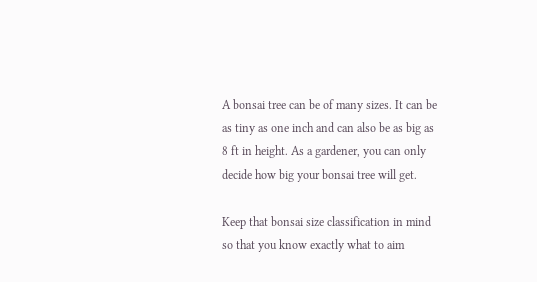A bonsai tree can be of many sizes. It can be as tiny as one inch and can also be as big as 8 ft in height. As a gardener, you can only decide how big your bonsai tree will get.

Keep that bonsai size classification in mind so that you know exactly what to aim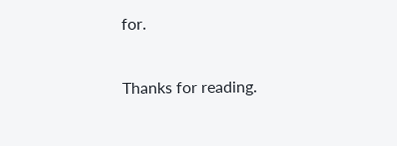for.

Thanks for reading.